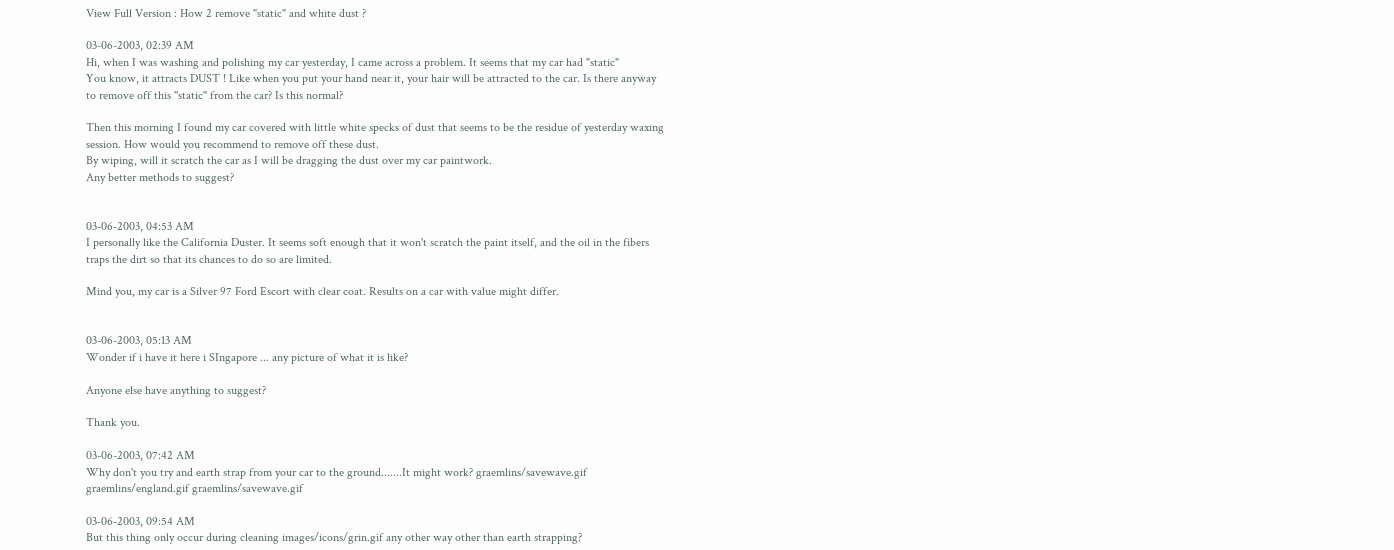View Full Version : How 2 remove "static" and white dust ?

03-06-2003, 02:39 AM
Hi, when I was washing and polishing my car yesterday, I came across a problem. It seems that my car had "static"
You know, it attracts DUST ! Like when you put your hand near it, your hair will be attracted to the car. Is there anyway to remove off this "static" from the car? Is this normal?

Then this morning I found my car covered with little white specks of dust that seems to be the residue of yesterday waxing session. How would you recommend to remove off these dust.
By wiping, will it scratch the car as I will be dragging the dust over my car paintwork.
Any better methods to suggest?


03-06-2003, 04:53 AM
I personally like the California Duster. It seems soft enough that it won't scratch the paint itself, and the oil in the fibers traps the dirt so that its chances to do so are limited.

Mind you, my car is a Silver 97 Ford Escort with clear coat. Results on a car with value might differ.


03-06-2003, 05:13 AM
Wonder if i have it here i SIngapore ... any picture of what it is like?

Anyone else have anything to suggest?

Thank you.

03-06-2003, 07:42 AM
Why don't you try and earth strap from your car to the ground.......It might work? graemlins/savewave.gif graemlins/england.gif graemlins/savewave.gif

03-06-2003, 09:54 AM
But this thing only occur during cleaning images/icons/grin.gif any other way other than earth strapping?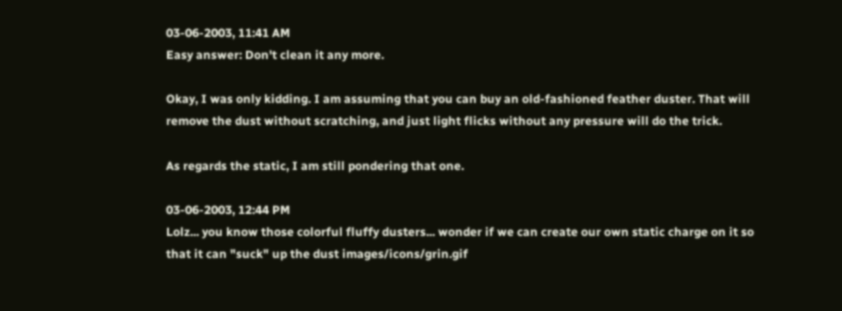03-06-2003, 11:41 AM
Easy answer: Don't clean it any more.

Okay, I was only kidding. I am assuming that you can buy an old-fashioned feather duster. That will remove the dust without scratching, and just light flicks without any pressure will do the trick.

As regards the static, I am still pondering that one.

03-06-2003, 12:44 PM
Lolz... you know those colorful fluffy dusters... wonder if we can create our own static charge on it so that it can "suck" up the dust images/icons/grin.gif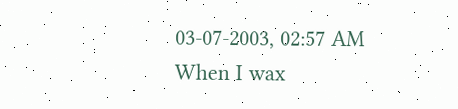03-07-2003, 02:57 AM
When I wax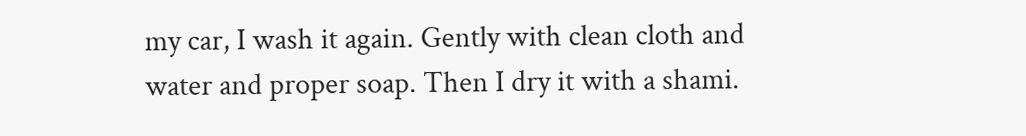my car, I wash it again. Gently with clean cloth and water and proper soap. Then I dry it with a shami.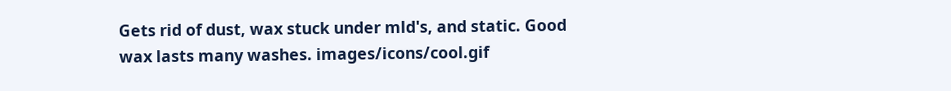Gets rid of dust, wax stuck under mld's, and static. Good wax lasts many washes. images/icons/cool.gif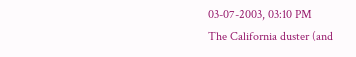03-07-2003, 03:10 PM
The California duster (and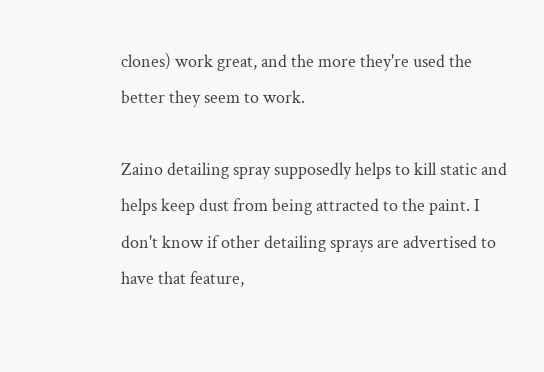clones) work great, and the more they're used the better they seem to work.

Zaino detailing spray supposedly helps to kill static and helps keep dust from being attracted to the paint. I don't know if other detailing sprays are advertised to have that feature,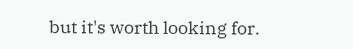but it's worth looking for.